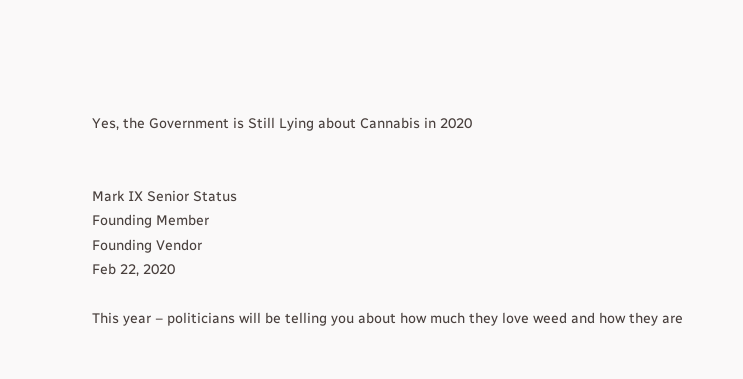Yes, the Government is Still Lying about Cannabis in 2020


Mark IX Senior Status
Founding Member
Founding Vendor
Feb 22, 2020

This year – politicians will be telling you about how much they love weed and how they are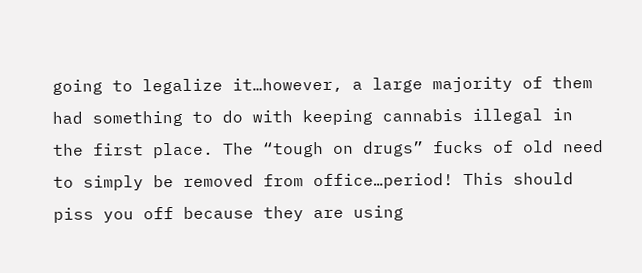going to legalize it…however, a large majority of them had something to do with keeping cannabis illegal in the first place. The “tough on drugs” fucks of old need to simply be removed from office…period! This should piss you off because they are using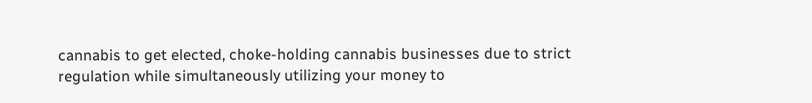cannabis to get elected, choke-holding cannabis businesses due to strict regulation while simultaneously utilizing your money to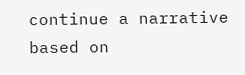continue a narrative based on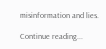misinformation and lies.

Continue reading...